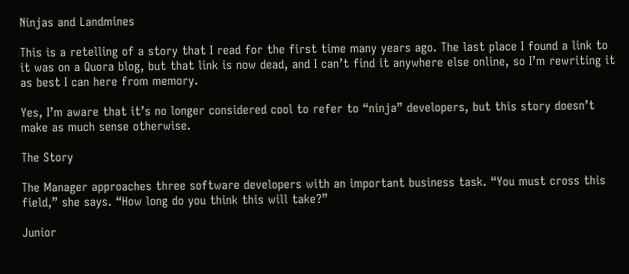Ninjas and Landmines

This is a retelling of a story that I read for the first time many years ago. The last place I found a link to it was on a Quora blog, but that link is now dead, and I can’t find it anywhere else online, so I’m rewriting it as best I can here from memory.

Yes, I’m aware that it’s no longer considered cool to refer to “ninja” developers, but this story doesn’t make as much sense otherwise.

The Story

The Manager approaches three software developers with an important business task. “You must cross this field,” she says. “How long do you think this will take?”

Junior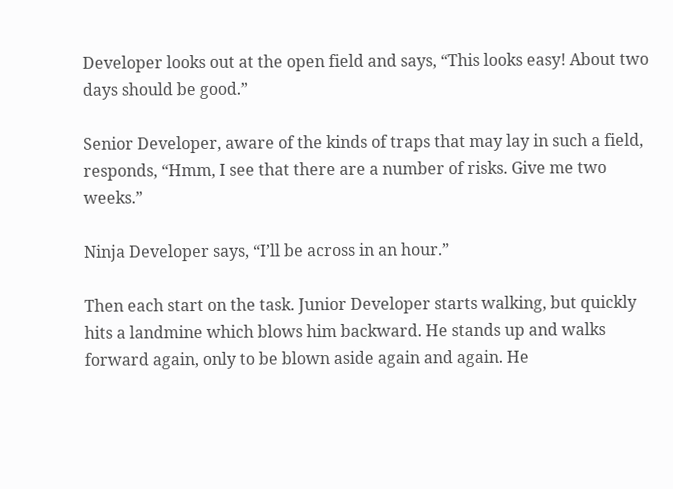Developer looks out at the open field and says, “This looks easy! About two days should be good.”

Senior Developer, aware of the kinds of traps that may lay in such a field, responds, “Hmm, I see that there are a number of risks. Give me two weeks.”

Ninja Developer says, “I’ll be across in an hour.”

Then each start on the task. Junior Developer starts walking, but quickly hits a landmine which blows him backward. He stands up and walks forward again, only to be blown aside again and again. He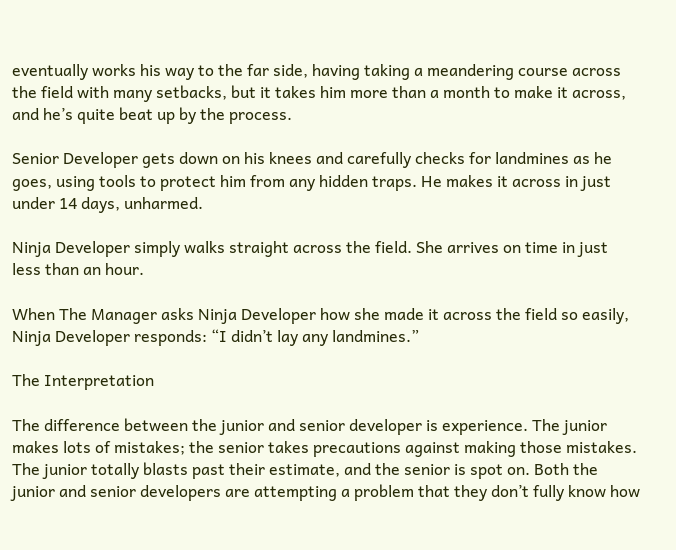eventually works his way to the far side, having taking a meandering course across the field with many setbacks, but it takes him more than a month to make it across, and he’s quite beat up by the process.

Senior Developer gets down on his knees and carefully checks for landmines as he goes, using tools to protect him from any hidden traps. He makes it across in just under 14 days, unharmed.

Ninja Developer simply walks straight across the field. She arrives on time in just less than an hour.

When The Manager asks Ninja Developer how she made it across the field so easily, Ninja Developer responds: “I didn’t lay any landmines.”

The Interpretation

The difference between the junior and senior developer is experience. The junior makes lots of mistakes; the senior takes precautions against making those mistakes. The junior totally blasts past their estimate, and the senior is spot on. Both the junior and senior developers are attempting a problem that they don’t fully know how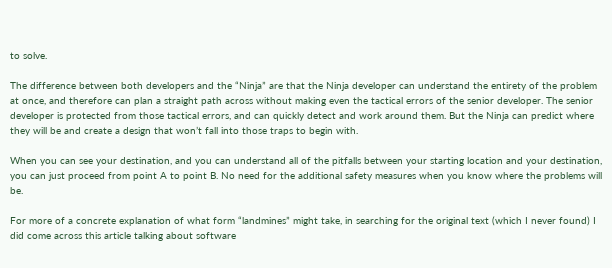to solve.

The difference between both developers and the “Ninja” are that the Ninja developer can understand the entirety of the problem at once, and therefore can plan a straight path across without making even the tactical errors of the senior developer. The senior developer is protected from those tactical errors, and can quickly detect and work around them. But the Ninja can predict where they will be and create a design that won’t fall into those traps to begin with.

When you can see your destination, and you can understand all of the pitfalls between your starting location and your destination, you can just proceed from point A to point B. No need for the additional safety measures when you know where the problems will be.

For more of a concrete explanation of what form “landmines” might take, in searching for the original text (which I never found) I did come across this article talking about software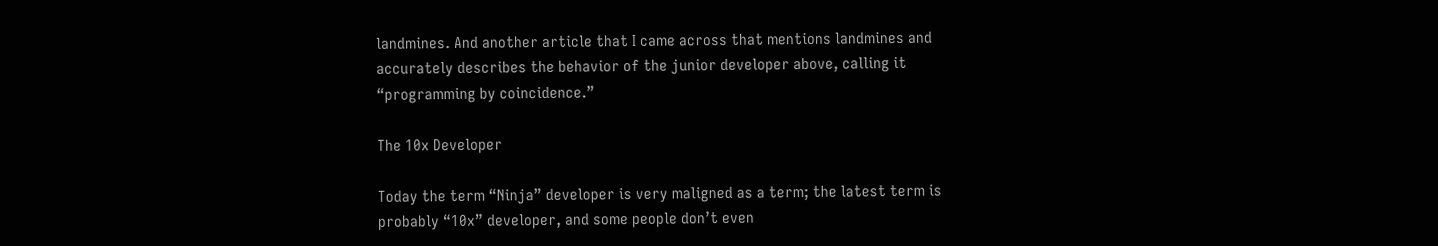landmines. And another article that I came across that mentions landmines and accurately describes the behavior of the junior developer above, calling it “programming by coincidence.”

The 10x Developer

Today the term “Ninja” developer is very maligned as a term; the latest term is probably “10x” developer, and some people don’t even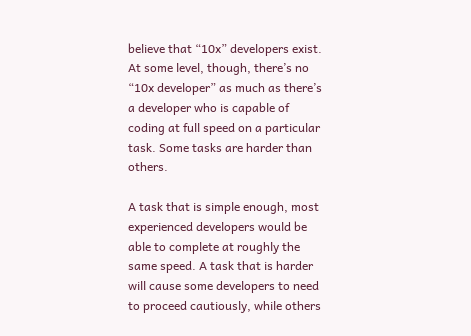believe that “10x” developers exist. At some level, though, there’s no “10x developer” as much as there’s a developer who is capable of coding at full speed on a particular task. Some tasks are harder than others.

A task that is simple enough, most experienced developers would be able to complete at roughly the same speed. A task that is harder will cause some developers to need to proceed cautiously, while others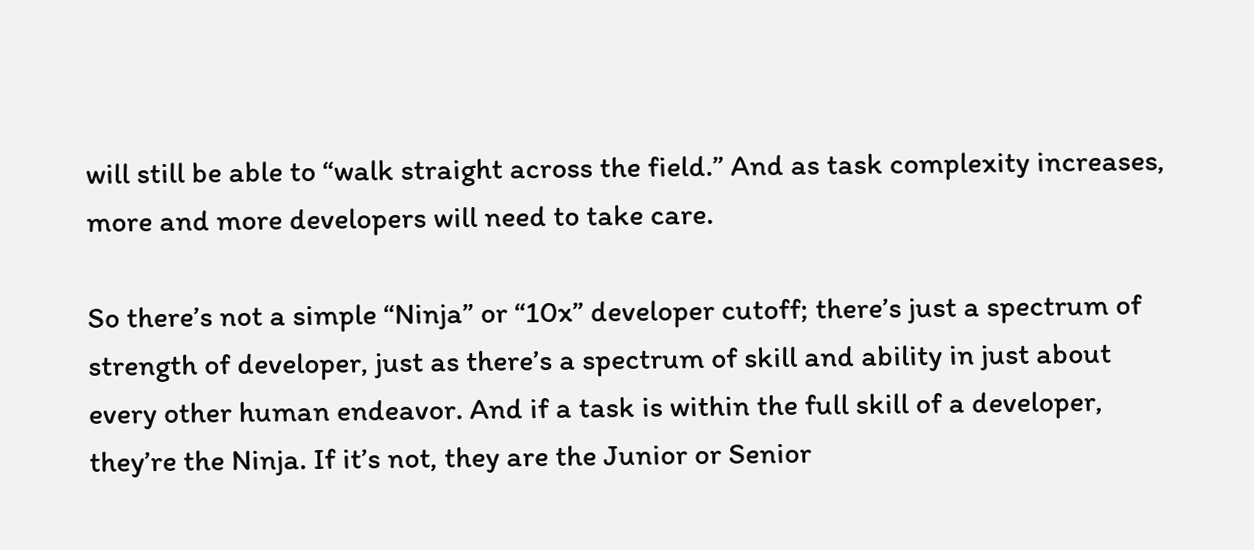will still be able to “walk straight across the field.” And as task complexity increases, more and more developers will need to take care.

So there’s not a simple “Ninja” or “10x” developer cutoff; there’s just a spectrum of strength of developer, just as there’s a spectrum of skill and ability in just about every other human endeavor. And if a task is within the full skill of a developer, they’re the Ninja. If it’s not, they are the Junior or Senior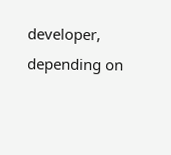developer, depending on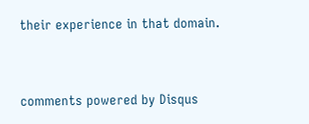their experience in that domain.


comments powered by Disqus